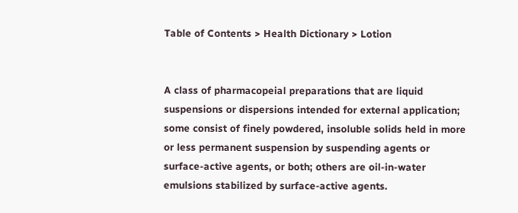Table of Contents > Health Dictionary > Lotion


A class of pharmacopeial preparations that are liquid suspensions or dispersions intended for external application; some consist of finely powdered, insoluble solids held in more or less permanent suspension by suspending agents or surface-active agents, or both; others are oil-in-water emulsions stabilized by surface-active agents.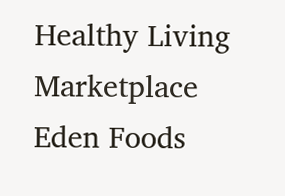Healthy Living Marketplace
Eden Foods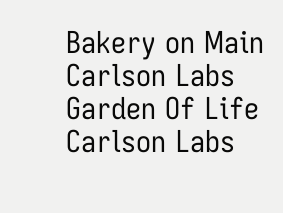Bakery on Main
Carlson Labs
Garden Of Life
Carlson Labs